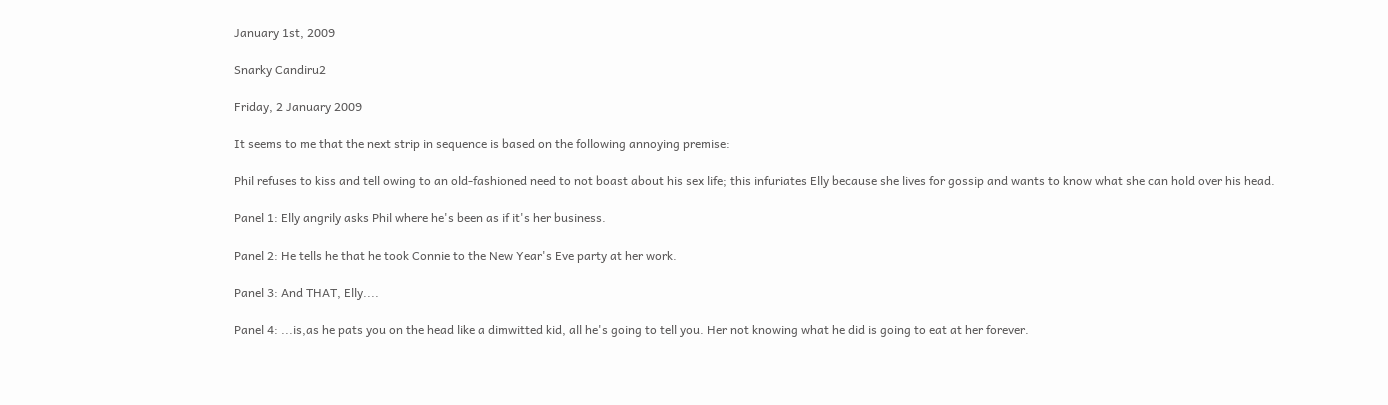January 1st, 2009

Snarky Candiru2

Friday, 2 January 2009

It seems to me that the next strip in sequence is based on the following annoying premise:

Phil refuses to kiss and tell owing to an old-fashioned need to not boast about his sex life; this infuriates Elly because she lives for gossip and wants to know what she can hold over his head.

Panel 1: Elly angrily asks Phil where he's been as if it's her business.

Panel 2: He tells he that he took Connie to the New Year's Eve party at her work.

Panel 3: And THAT, Elly....

Panel 4: ...is,as he pats you on the head like a dimwitted kid, all he's going to tell you. Her not knowing what he did is going to eat at her forever.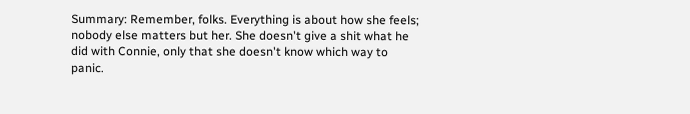Summary: Remember, folks. Everything is about how she feels; nobody else matters but her. She doesn't give a shit what he did with Connie, only that she doesn't know which way to panic.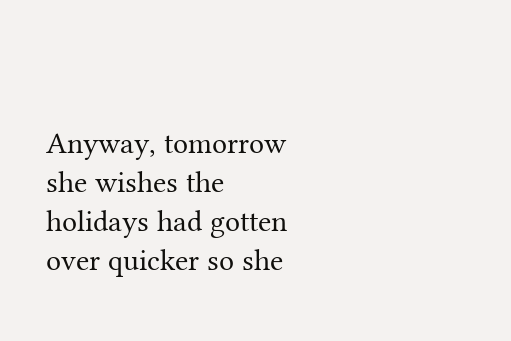Anyway, tomorrow she wishes the holidays had gotten over quicker so she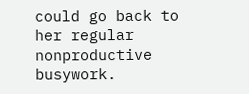could go back to her regular nonproductive busywork.